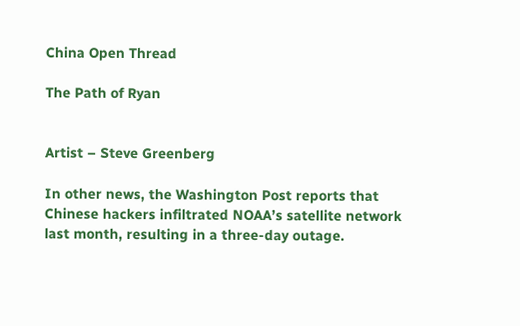China Open Thread

The Path of Ryan


Artist – Steve Greenberg

In other news, the Washington Post reports that Chinese hackers infiltrated NOAA’s satellite network last month, resulting in a three-day outage.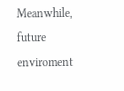Meanwhile, future enviroment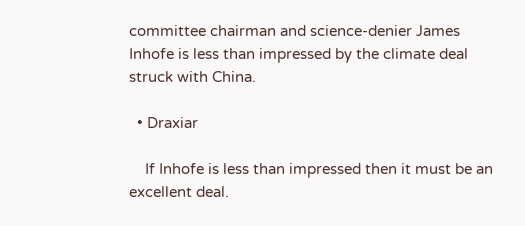committee chairman and science-denier James Inhofe is less than impressed by the climate deal struck with China.

  • Draxiar

    If Inhofe is less than impressed then it must be an excellent deal.